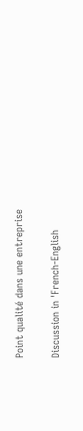Point qualité dans une entreprise

Discussion in 'French-English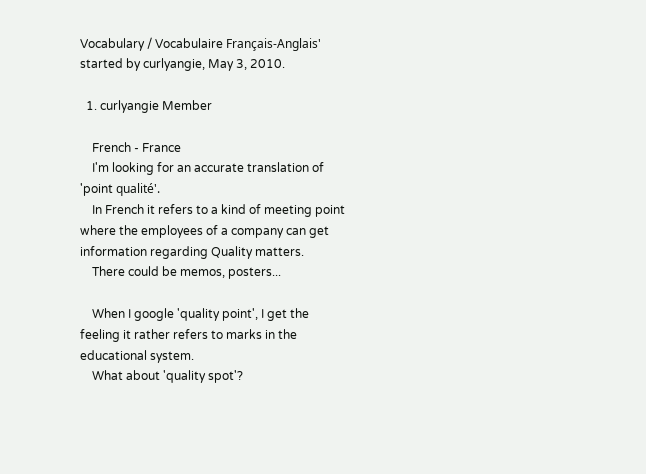Vocabulary / Vocabulaire Français-Anglais' started by curlyangie, May 3, 2010.

  1. curlyangie Member

    French - France
    I'm looking for an accurate translation of 'point qualité'.
    In French it refers to a kind of meeting point where the employees of a company can get information regarding Quality matters.
    There could be memos, posters...

    When I google 'quality point', I get the feeling it rather refers to marks in the educational system.
    What about 'quality spot'?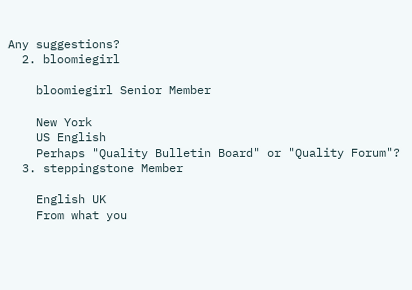Any suggestions?
  2. bloomiegirl

    bloomiegirl Senior Member

    New York
    US English
    Perhaps "Quality Bulletin Board" or "Quality Forum"?
  3. steppingstone Member

    English UK
    From what you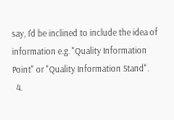say, I'd be inclined to include the idea of information e.g. "Quality Information Point" or "Quality Information Stand".
  4.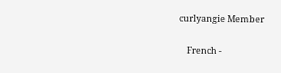curlyangie Member

    French -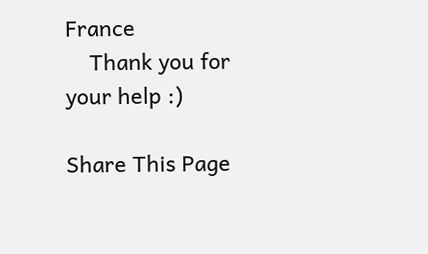France
    Thank you for your help :)

Share This Page